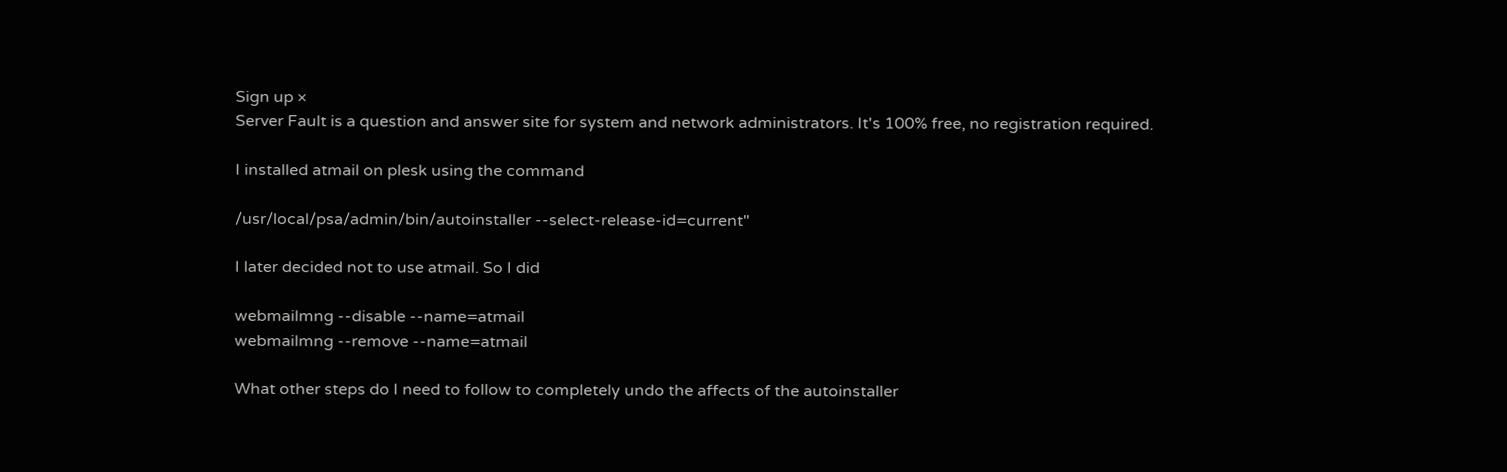Sign up ×
Server Fault is a question and answer site for system and network administrators. It's 100% free, no registration required.

I installed atmail on plesk using the command

/usr/local/psa/admin/bin/autoinstaller --select-release-id=current"

I later decided not to use atmail. So I did

webmailmng --disable --name=atmail
webmailmng --remove --name=atmail

What other steps do I need to follow to completely undo the affects of the autoinstaller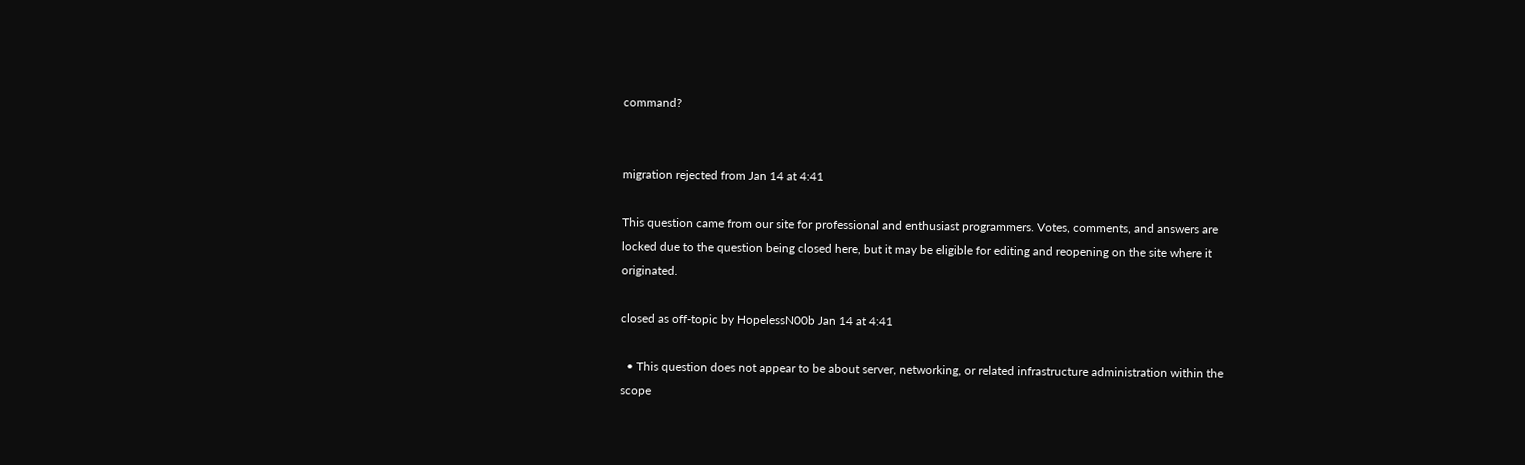command?


migration rejected from Jan 14 at 4:41

This question came from our site for professional and enthusiast programmers. Votes, comments, and answers are locked due to the question being closed here, but it may be eligible for editing and reopening on the site where it originated.

closed as off-topic by HopelessN00b Jan 14 at 4:41

  • This question does not appear to be about server, networking, or related infrastructure administration within the scope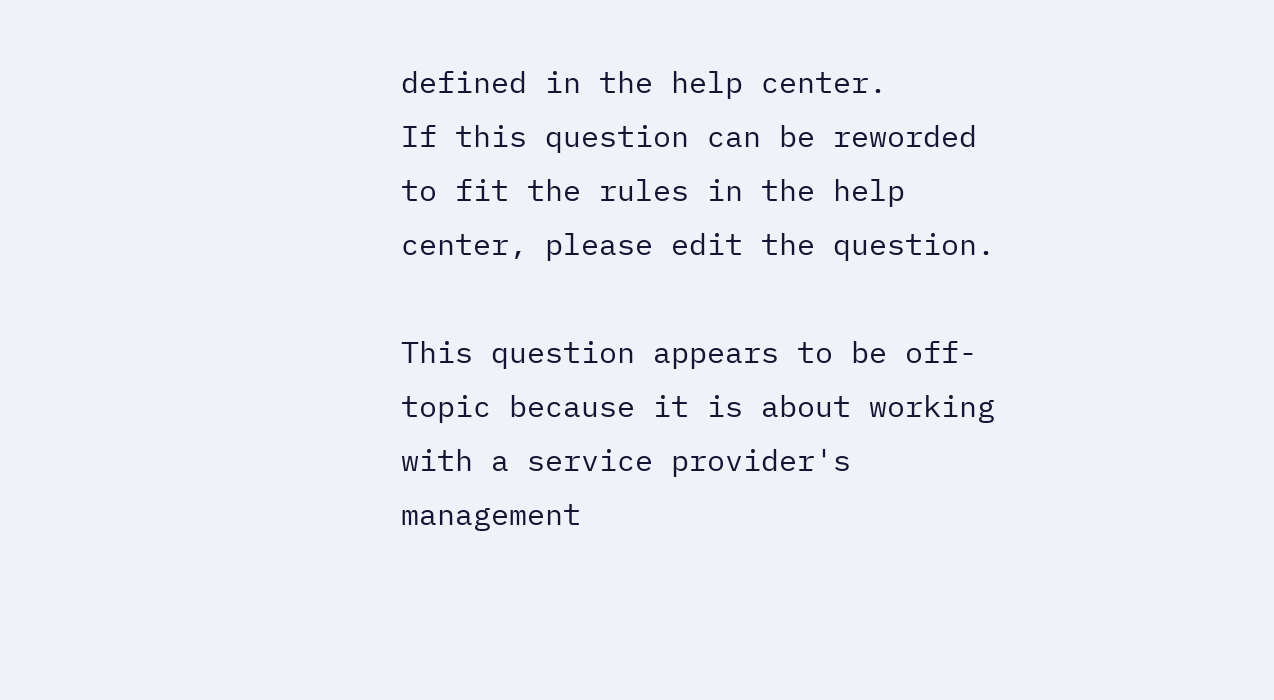defined in the help center.
If this question can be reworded to fit the rules in the help center, please edit the question.

This question appears to be off-topic because it is about working with a service provider's management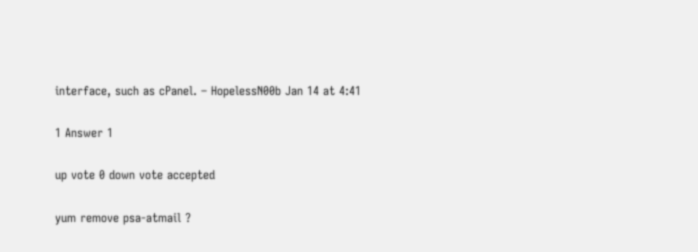interface, such as cPanel. – HopelessN00b Jan 14 at 4:41

1 Answer 1

up vote 0 down vote accepted

yum remove psa-atmail ?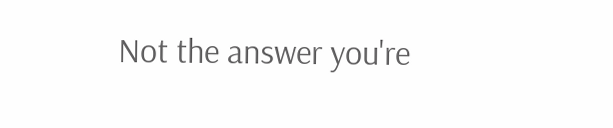Not the answer you're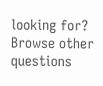looking for? Browse other questions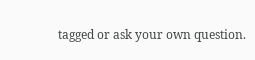tagged or ask your own question.